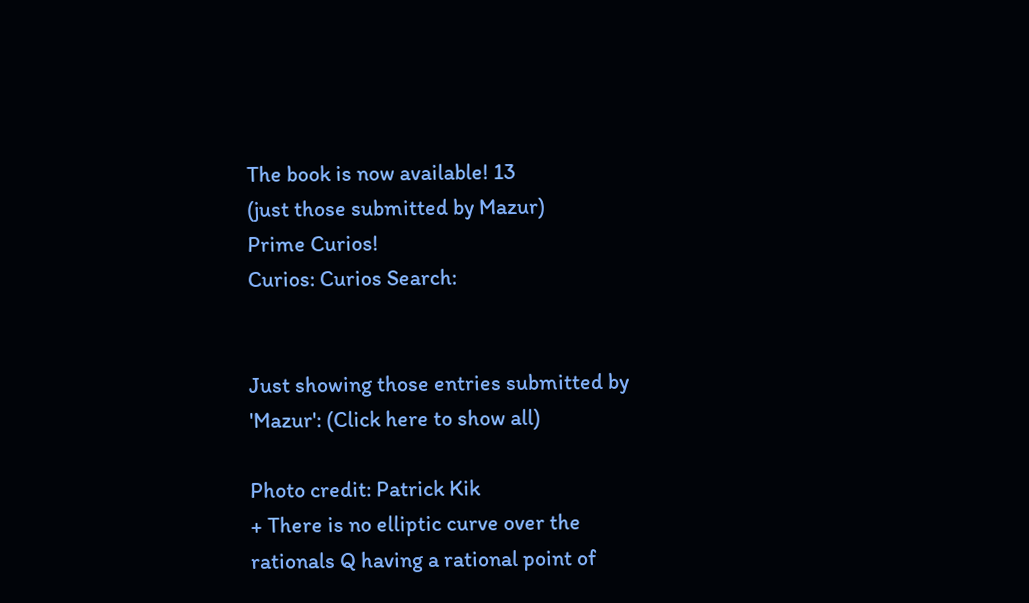The book is now available! 13
(just those submitted by Mazur)
Prime Curios!
Curios: Curios Search:


Just showing those entries submitted by 'Mazur': (Click here to show all)

Photo credit: Patrick Kik
+ There is no elliptic curve over the rationals Q having a rational point of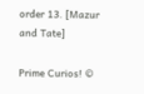order 13. [Mazur and Tate]

Prime Curios! ©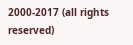2000-2017 (all rights reserved)